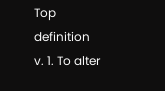Top definition
v. 1. To alter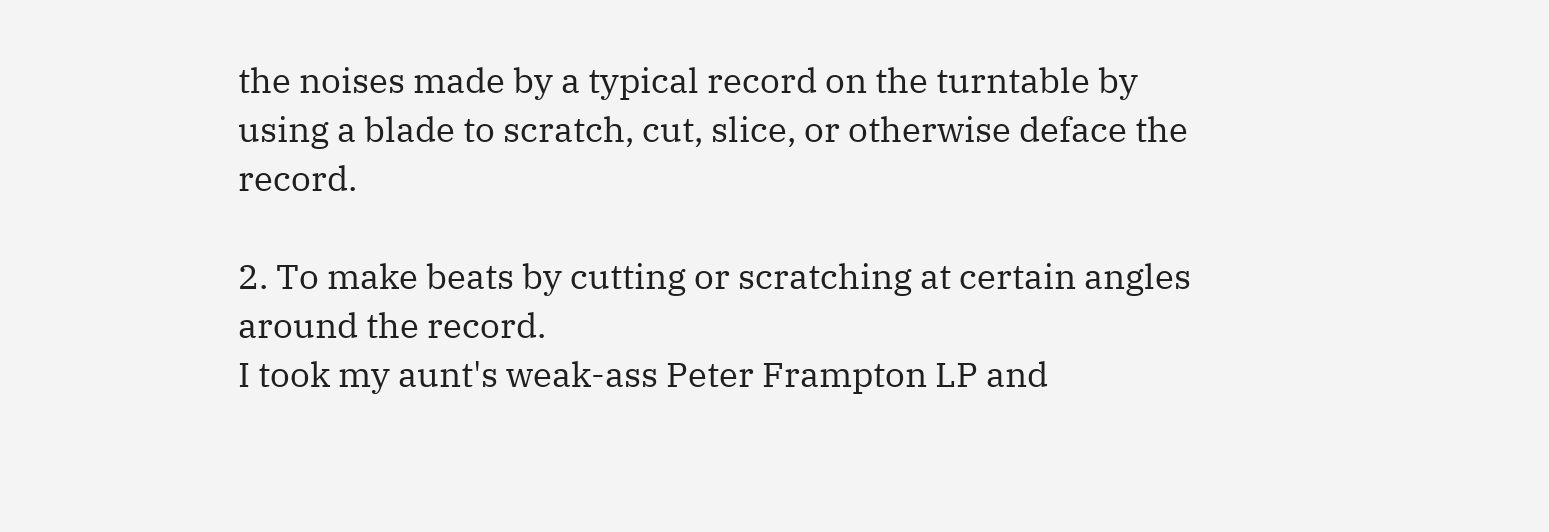the noises made by a typical record on the turntable by using a blade to scratch, cut, slice, or otherwise deface the record.

2. To make beats by cutting or scratching at certain angles around the record.
I took my aunt's weak-ass Peter Frampton LP and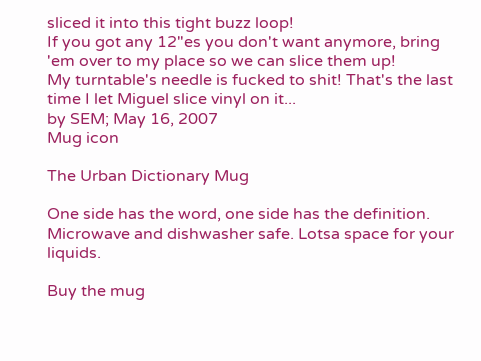sliced it into this tight buzz loop!
If you got any 12"es you don't want anymore, bring 'em over to my place so we can slice them up!
My turntable's needle is fucked to shit! That's the last time I let Miguel slice vinyl on it...
by SEM; May 16, 2007
Mug icon

The Urban Dictionary Mug

One side has the word, one side has the definition. Microwave and dishwasher safe. Lotsa space for your liquids.

Buy the mug